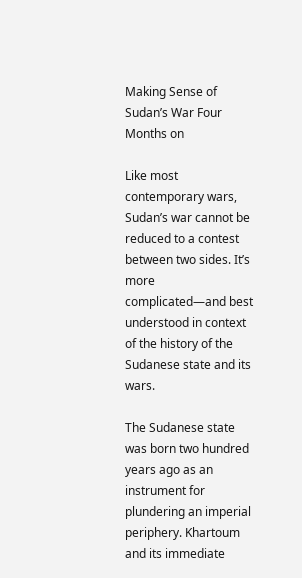Making Sense of Sudan’s War Four Months on

Like most contemporary wars, Sudan’s war cannot be reduced to a contest between two sides. It’s more complicated—and best understood in context of the history of the Sudanese state and its wars.

The Sudanese state was born two hundred years ago as an instrument for plundering an imperial periphery. Khartoum and its immediate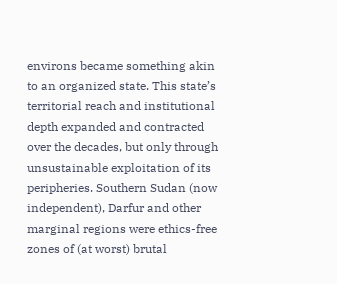environs became something akin to an organized state. This state’s territorial reach and institutional depth expanded and contracted over the decades, but only through unsustainable exploitation of its peripheries. Southern Sudan (now independent), Darfur and other marginal regions were ethics-free zones of (at worst) brutal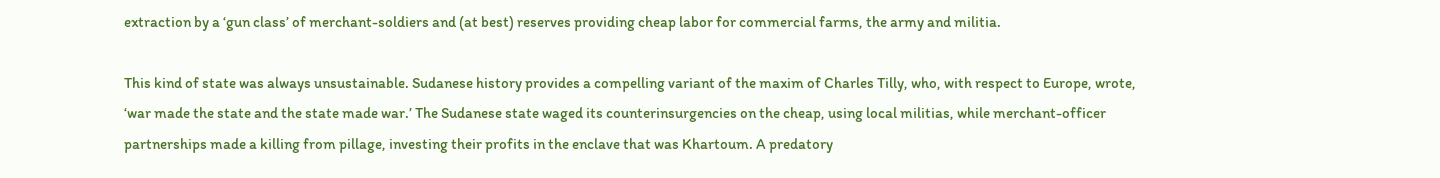extraction by a ‘gun class’ of merchant-soldiers and (at best) reserves providing cheap labor for commercial farms, the army and militia.

This kind of state was always unsustainable. Sudanese history provides a compelling variant of the maxim of Charles Tilly, who, with respect to Europe, wrote, ‘war made the state and the state made war.’ The Sudanese state waged its counterinsurgencies on the cheap, using local militias, while merchant-officer partnerships made a killing from pillage, investing their profits in the enclave that was Khartoum. A predatory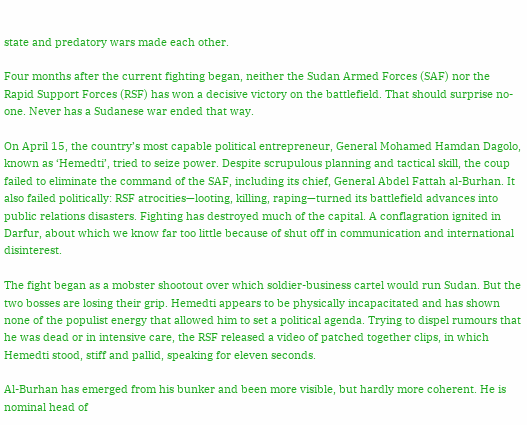state and predatory wars made each other.

Four months after the current fighting began, neither the Sudan Armed Forces (SAF) nor the Rapid Support Forces (RSF) has won a decisive victory on the battlefield. That should surprise no-one. Never has a Sudanese war ended that way.

On April 15, the country’s most capable political entrepreneur, General Mohamed Hamdan Dagolo, known as ‘Hemedti’, tried to seize power. Despite scrupulous planning and tactical skill, the coup failed to eliminate the command of the SAF, including its chief, General Abdel Fattah al-Burhan. It also failed politically: RSF atrocities—looting, killing, raping—turned its battlefield advances into public relations disasters. Fighting has destroyed much of the capital. A conflagration ignited in Darfur, about which we know far too little because of shut off in communication and international disinterest.

The fight began as a mobster shootout over which soldier-business cartel would run Sudan. But the two bosses are losing their grip. Hemedti appears to be physically incapacitated and has shown none of the populist energy that allowed him to set a political agenda. Trying to dispel rumours that he was dead or in intensive care, the RSF released a video of patched together clips, in which Hemedti stood, stiff and pallid, speaking for eleven seconds.

Al-Burhan has emerged from his bunker and been more visible, but hardly more coherent. He is nominal head of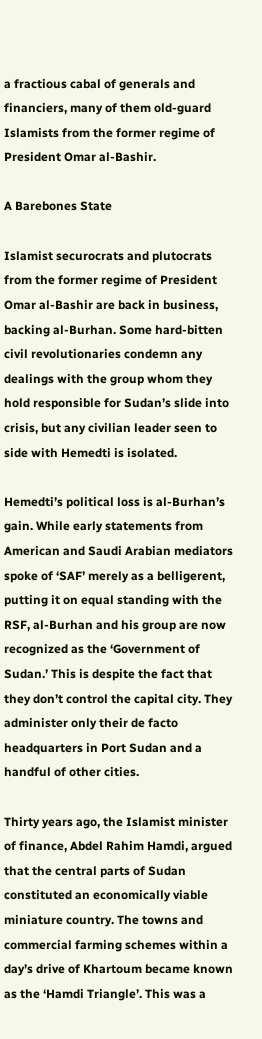a fractious cabal of generals and financiers, many of them old-guard Islamists from the former regime of President Omar al-Bashir.

A Barebones State

Islamist securocrats and plutocrats from the former regime of President Omar al-Bashir are back in business, backing al-Burhan. Some hard-bitten civil revolutionaries condemn any dealings with the group whom they hold responsible for Sudan’s slide into crisis, but any civilian leader seen to side with Hemedti is isolated.

Hemedti’s political loss is al-Burhan’s gain. While early statements from American and Saudi Arabian mediators spoke of ‘SAF’ merely as a belligerent, putting it on equal standing with the RSF, al-Burhan and his group are now recognized as the ‘Government of Sudan.’ This is despite the fact that they don’t control the capital city. They administer only their de facto headquarters in Port Sudan and a handful of other cities.

Thirty years ago, the Islamist minister of finance, Abdel Rahim Hamdi, argued that the central parts of Sudan constituted an economically viable miniature country. The towns and commercial farming schemes within a day’s drive of Khartoum became known as the ‘Hamdi Triangle’. This was a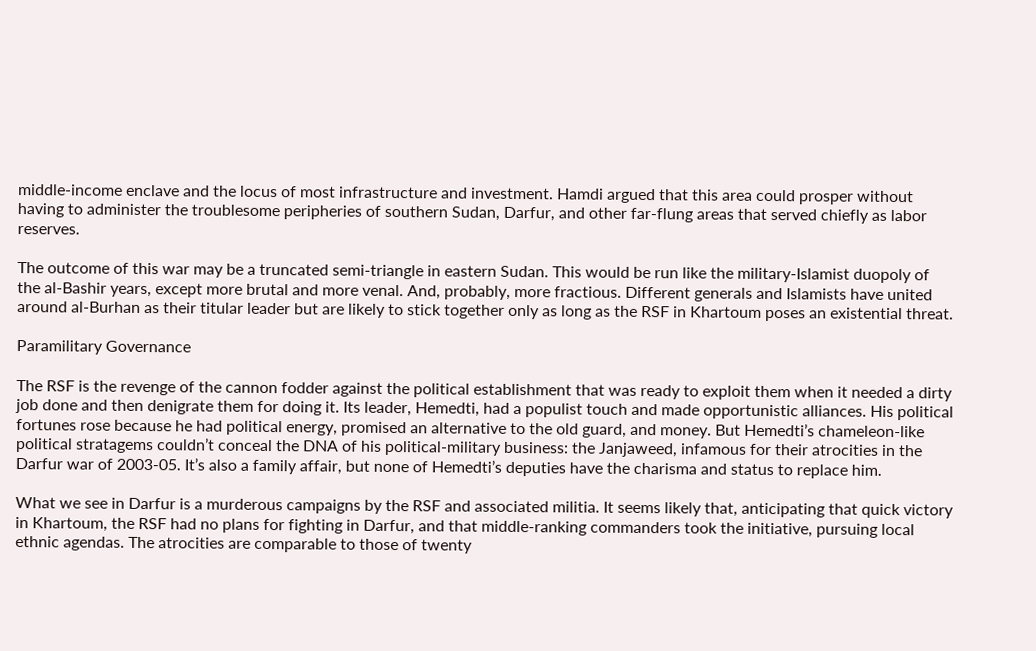middle-income enclave and the locus of most infrastructure and investment. Hamdi argued that this area could prosper without having to administer the troublesome peripheries of southern Sudan, Darfur, and other far-flung areas that served chiefly as labor reserves.

The outcome of this war may be a truncated semi-triangle in eastern Sudan. This would be run like the military-Islamist duopoly of the al-Bashir years, except more brutal and more venal. And, probably, more fractious. Different generals and Islamists have united around al-Burhan as their titular leader but are likely to stick together only as long as the RSF in Khartoum poses an existential threat.

Paramilitary Governance

The RSF is the revenge of the cannon fodder against the political establishment that was ready to exploit them when it needed a dirty job done and then denigrate them for doing it. Its leader, Hemedti, had a populist touch and made opportunistic alliances. His political fortunes rose because he had political energy, promised an alternative to the old guard, and money. But Hemedti’s chameleon-like political stratagems couldn’t conceal the DNA of his political-military business: the Janjaweed, infamous for their atrocities in the Darfur war of 2003-05. It’s also a family affair, but none of Hemedti’s deputies have the charisma and status to replace him.

What we see in Darfur is a murderous campaigns by the RSF and associated militia. It seems likely that, anticipating that quick victory in Khartoum, the RSF had no plans for fighting in Darfur, and that middle-ranking commanders took the initiative, pursuing local ethnic agendas. The atrocities are comparable to those of twenty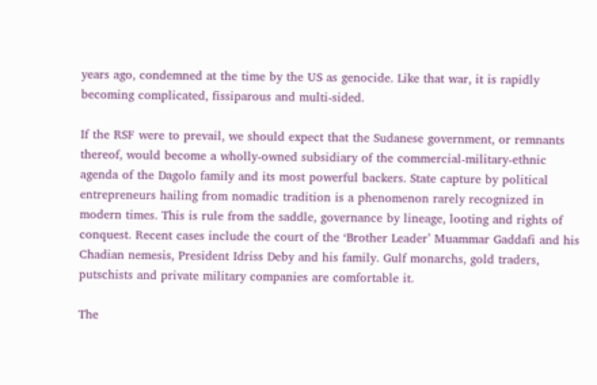years ago, condemned at the time by the US as genocide. Like that war, it is rapidly becoming complicated, fissiparous and multi-sided.

If the RSF were to prevail, we should expect that the Sudanese government, or remnants thereof, would become a wholly-owned subsidiary of the commercial-military-ethnic agenda of the Dagolo family and its most powerful backers. State capture by political entrepreneurs hailing from nomadic tradition is a phenomenon rarely recognized in modern times. This is rule from the saddle, governance by lineage, looting and rights of conquest. Recent cases include the court of the ‘Brother Leader’ Muammar Gaddafi and his Chadian nemesis, President Idriss Deby and his family. Gulf monarchs, gold traders, putschists and private military companies are comfortable it.

The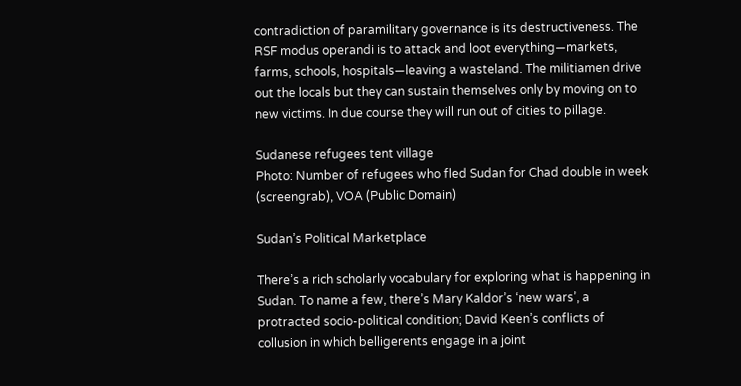contradiction of paramilitary governance is its destructiveness. The RSF modus operandi is to attack and loot everything—markets, farms, schools, hospitals—leaving a wasteland. The militiamen drive out the locals but they can sustain themselves only by moving on to new victims. In due course they will run out of cities to pillage.

Sudanese refugees tent village
Photo: Number of refugees who fled Sudan for Chad double in week (screengrab), VOA (Public Domain)

Sudan’s Political Marketplace

There’s a rich scholarly vocabulary for exploring what is happening in Sudan. To name a few, there’s Mary Kaldor’s ‘new wars’, a protracted socio-political condition; David Keen’s conflicts of collusion in which belligerents engage in a joint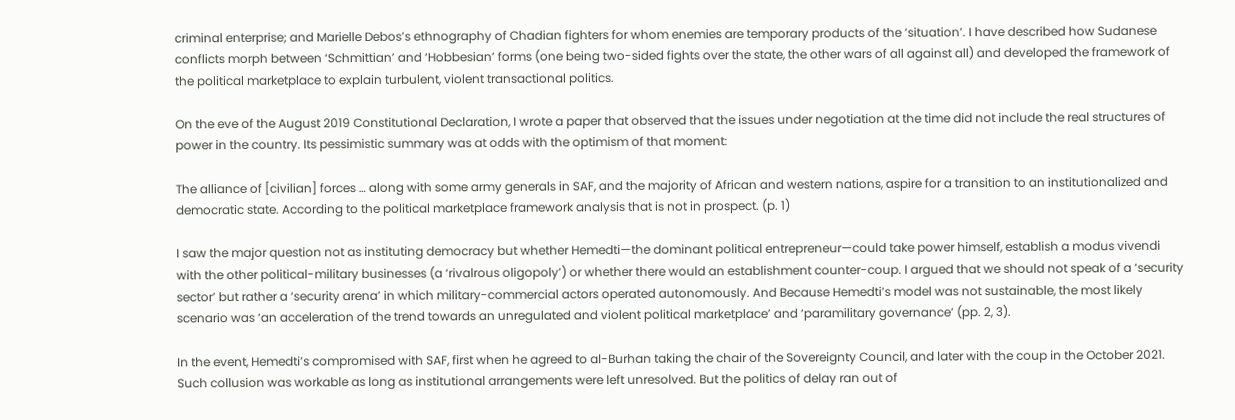criminal enterprise; and Marielle Debos’s ethnography of Chadian fighters for whom enemies are temporary products of the ‘situation’. I have described how Sudanese conflicts morph between ‘Schmittian’ and ‘Hobbesian’ forms (one being two-sided fights over the state, the other wars of all against all) and developed the framework of the political marketplace to explain turbulent, violent transactional politics.

On the eve of the August 2019 Constitutional Declaration, I wrote a paper that observed that the issues under negotiation at the time did not include the real structures of power in the country. Its pessimistic summary was at odds with the optimism of that moment:

The alliance of [civilian] forces … along with some army generals in SAF, and the majority of African and western nations, aspire for a transition to an institutionalized and democratic state. According to the political marketplace framework analysis that is not in prospect. (p. 1)

I saw the major question not as instituting democracy but whether Hemedti—the dominant political entrepreneur—could take power himself, establish a modus vivendi with the other political-military businesses (a ‘rivalrous oligopoly’) or whether there would an establishment counter-coup. I argued that we should not speak of a ‘security sector’ but rather a ‘security arena’ in which military-commercial actors operated autonomously. And Because Hemedti’s model was not sustainable, the most likely scenario was ‘an acceleration of the trend towards an unregulated and violent political marketplace’ and ‘paramilitary governance’ (pp. 2, 3).

In the event, Hemedti’s compromised with SAF, first when he agreed to al-Burhan taking the chair of the Sovereignty Council, and later with the coup in the October 2021. Such collusion was workable as long as institutional arrangements were left unresolved. But the politics of delay ran out of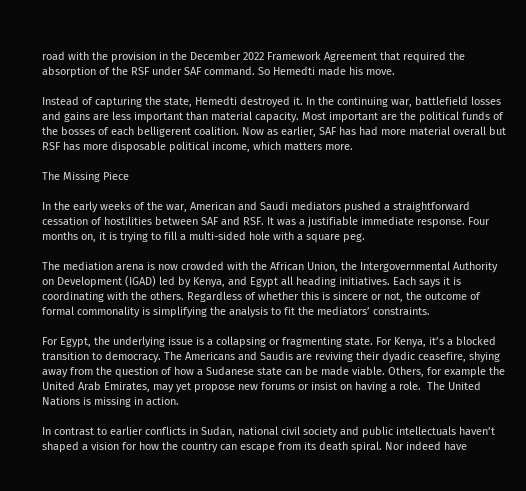road with the provision in the December 2022 Framework Agreement that required the absorption of the RSF under SAF command. So Hemedti made his move.

Instead of capturing the state, Hemedti destroyed it. In the continuing war, battlefield losses and gains are less important than material capacity. Most important are the political funds of the bosses of each belligerent coalition. Now as earlier, SAF has had more material overall but RSF has more disposable political income, which matters more.

The Missing Piece

In the early weeks of the war, American and Saudi mediators pushed a straightforward cessation of hostilities between SAF and RSF. It was a justifiable immediate response. Four months on, it is trying to fill a multi-sided hole with a square peg.

The mediation arena is now crowded with the African Union, the Intergovernmental Authority on Development (IGAD) led by Kenya, and Egypt all heading initiatives. Each says it is coordinating with the others. Regardless of whether this is sincere or not, the outcome of formal commonality is simplifying the analysis to fit the mediators’ constraints.

For Egypt, the underlying issue is a collapsing or fragmenting state. For Kenya, it’s a blocked transition to democracy. The Americans and Saudis are reviving their dyadic ceasefire, shying away from the question of how a Sudanese state can be made viable. Others, for example the United Arab Emirates, may yet propose new forums or insist on having a role.  The United Nations is missing in action.

In contrast to earlier conflicts in Sudan, national civil society and public intellectuals haven’t shaped a vision for how the country can escape from its death spiral. Nor indeed have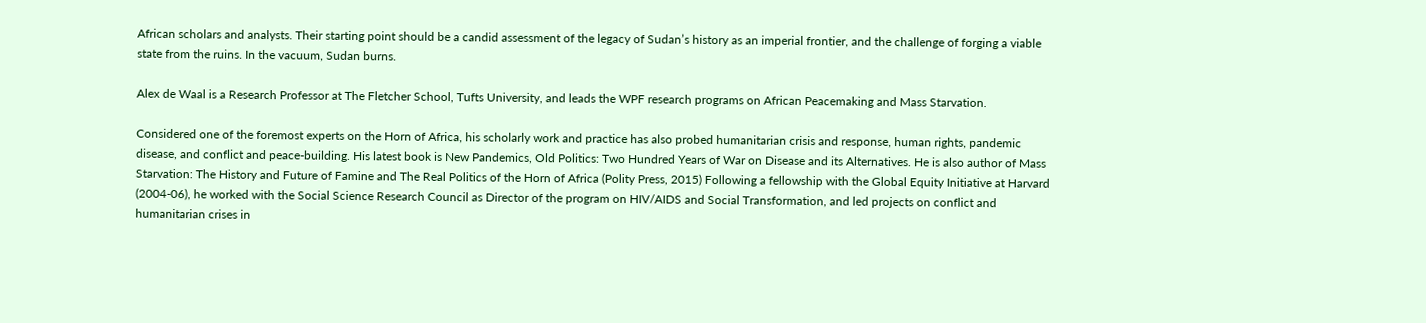African scholars and analysts. Their starting point should be a candid assessment of the legacy of Sudan’s history as an imperial frontier, and the challenge of forging a viable state from the ruins. In the vacuum, Sudan burns.

Alex de Waal is a Research Professor at The Fletcher School, Tufts University, and leads the WPF research programs on African Peacemaking and Mass Starvation.

Considered one of the foremost experts on the Horn of Africa, his scholarly work and practice has also probed humanitarian crisis and response, human rights, pandemic disease, and conflict and peace-building. His latest book is New Pandemics, Old Politics: Two Hundred Years of War on Disease and its Alternatives. He is also author of Mass Starvation: The History and Future of Famine and The Real Politics of the Horn of Africa (Polity Press, 2015) Following a fellowship with the Global Equity Initiative at Harvard (2004-06), he worked with the Social Science Research Council as Director of the program on HIV/AIDS and Social Transformation, and led projects on conflict and humanitarian crises in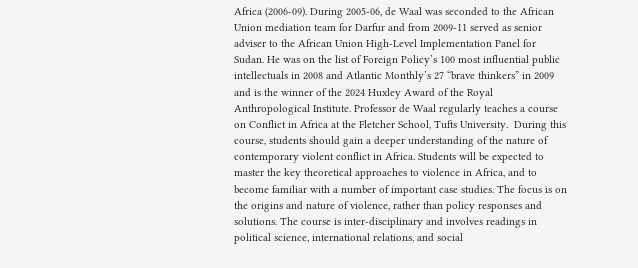Africa (2006-09). During 2005-06, de Waal was seconded to the African Union mediation team for Darfur and from 2009-11 served as senior adviser to the African Union High-Level Implementation Panel for Sudan. He was on the list of Foreign Policy’s 100 most influential public intellectuals in 2008 and Atlantic Monthly’s 27 “brave thinkers” in 2009 and is the winner of the 2024 Huxley Award of the Royal Anthropological Institute. Professor de Waal regularly teaches a course on Conflict in Africa at the Fletcher School, Tufts University.  During this course, students should gain a deeper understanding of the nature of contemporary violent conflict in Africa. Students will be expected to master the key theoretical approaches to violence in Africa, and to become familiar with a number of important case studies. The focus is on the origins and nature of violence, rather than policy responses and solutions. The course is inter-disciplinary and involves readings in political science, international relations, and social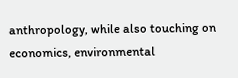anthropology, while also touching on economics, environmental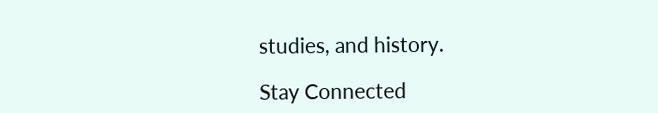studies, and history.

Stay Connected